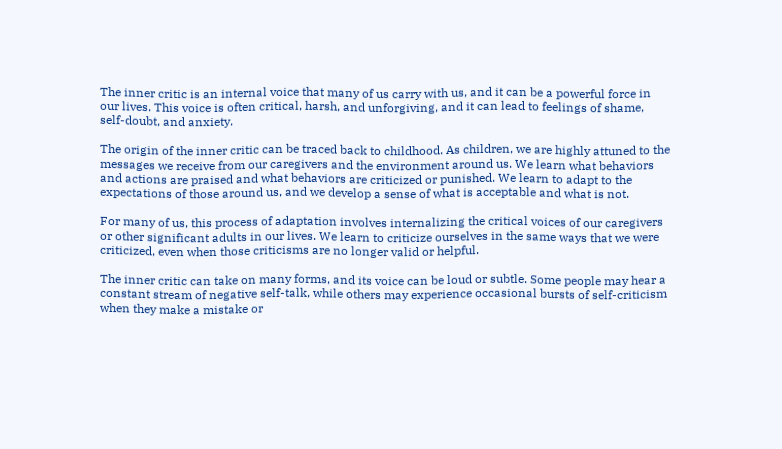The inner critic is an internal voice that many of us carry with us, and it can be a powerful force in our lives. This voice is often critical, harsh, and unforgiving, and it can lead to feelings of shame, self-doubt, and anxiety.

The origin of the inner critic can be traced back to childhood. As children, we are highly attuned to the messages we receive from our caregivers and the environment around us. We learn what behaviors and actions are praised and what behaviors are criticized or punished. We learn to adapt to the expectations of those around us, and we develop a sense of what is acceptable and what is not.

For many of us, this process of adaptation involves internalizing the critical voices of our caregivers or other significant adults in our lives. We learn to criticize ourselves in the same ways that we were criticized, even when those criticisms are no longer valid or helpful.

The inner critic can take on many forms, and its voice can be loud or subtle. Some people may hear a constant stream of negative self-talk, while others may experience occasional bursts of self-criticism when they make a mistake or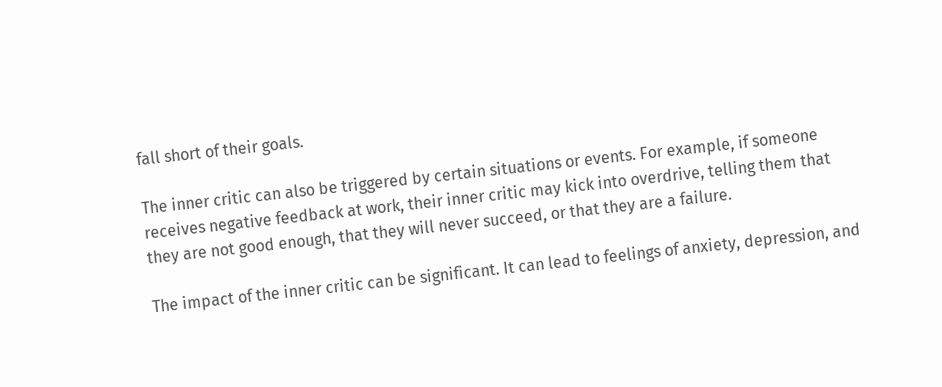fall short of their goals.

The inner critic can also be triggered by certain situations or events. For example, if someone receives negative feedback at work, their inner critic may kick into overdrive, telling them that they are not good enough, that they will never succeed, or that they are a failure.

The impact of the inner critic can be significant. It can lead to feelings of anxiety, depression, and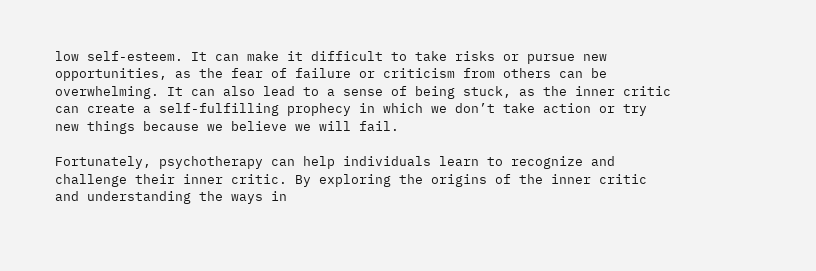low self-esteem. It can make it difficult to take risks or pursue new opportunities, as the fear of failure or criticism from others can be overwhelming. It can also lead to a sense of being stuck, as the inner critic can create a self-fulfilling prophecy in which we don’t take action or try new things because we believe we will fail.

Fortunately, psychotherapy can help individuals learn to recognize and challenge their inner critic. By exploring the origins of the inner critic and understanding the ways in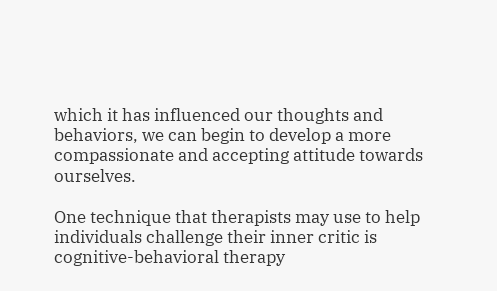which it has influenced our thoughts and behaviors, we can begin to develop a more compassionate and accepting attitude towards ourselves.

One technique that therapists may use to help individuals challenge their inner critic is cognitive-behavioral therapy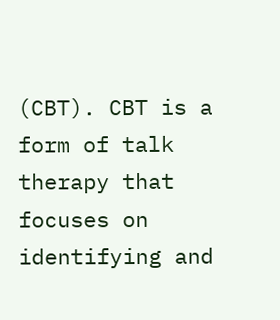(CBT). CBT is a form of talk therapy that focuses on identifying and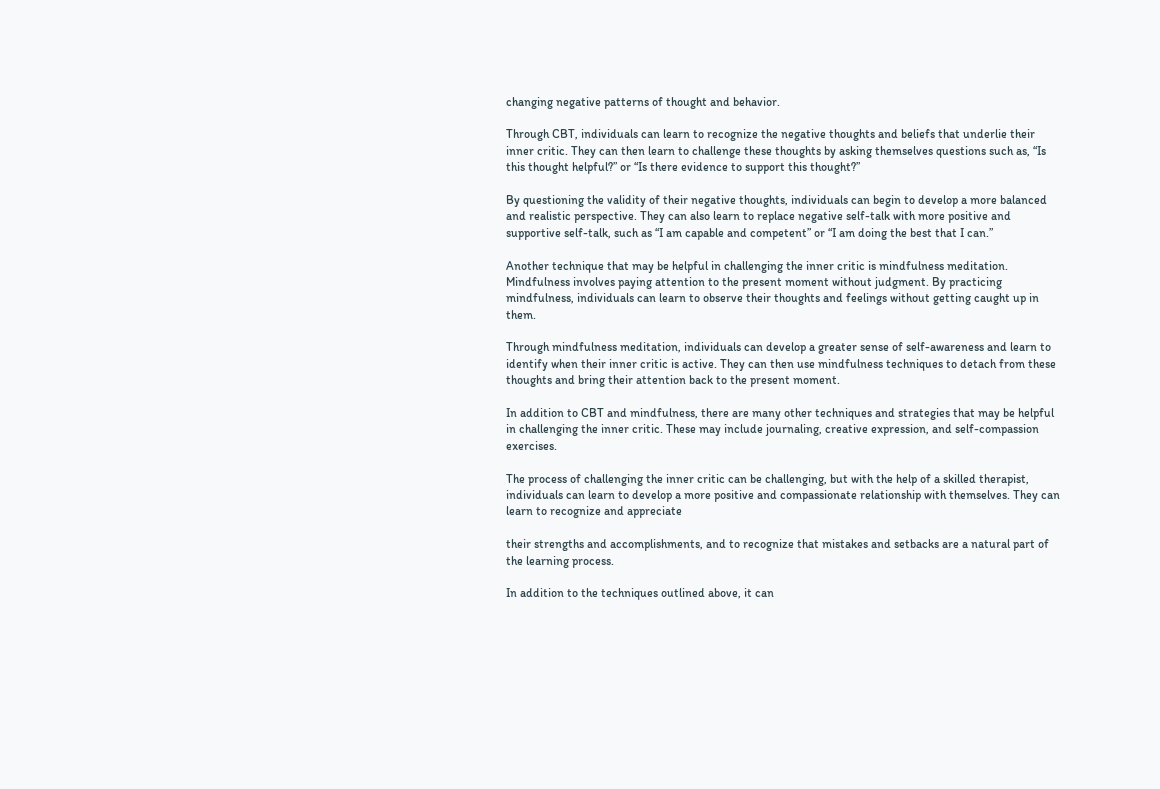changing negative patterns of thought and behavior.

Through CBT, individuals can learn to recognize the negative thoughts and beliefs that underlie their inner critic. They can then learn to challenge these thoughts by asking themselves questions such as, “Is this thought helpful?” or “Is there evidence to support this thought?”

By questioning the validity of their negative thoughts, individuals can begin to develop a more balanced and realistic perspective. They can also learn to replace negative self-talk with more positive and supportive self-talk, such as “I am capable and competent” or “I am doing the best that I can.”

Another technique that may be helpful in challenging the inner critic is mindfulness meditation. Mindfulness involves paying attention to the present moment without judgment. By practicing mindfulness, individuals can learn to observe their thoughts and feelings without getting caught up in them.

Through mindfulness meditation, individuals can develop a greater sense of self-awareness and learn to identify when their inner critic is active. They can then use mindfulness techniques to detach from these thoughts and bring their attention back to the present moment.

In addition to CBT and mindfulness, there are many other techniques and strategies that may be helpful in challenging the inner critic. These may include journaling, creative expression, and self-compassion exercises.

The process of challenging the inner critic can be challenging, but with the help of a skilled therapist, individuals can learn to develop a more positive and compassionate relationship with themselves. They can learn to recognize and appreciate

their strengths and accomplishments, and to recognize that mistakes and setbacks are a natural part of the learning process.

In addition to the techniques outlined above, it can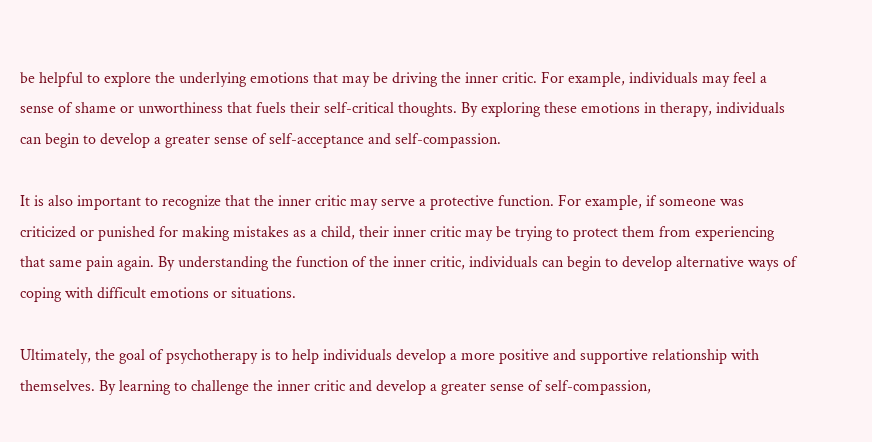be helpful to explore the underlying emotions that may be driving the inner critic. For example, individuals may feel a sense of shame or unworthiness that fuels their self-critical thoughts. By exploring these emotions in therapy, individuals can begin to develop a greater sense of self-acceptance and self-compassion.

It is also important to recognize that the inner critic may serve a protective function. For example, if someone was criticized or punished for making mistakes as a child, their inner critic may be trying to protect them from experiencing that same pain again. By understanding the function of the inner critic, individuals can begin to develop alternative ways of coping with difficult emotions or situations.

Ultimately, the goal of psychotherapy is to help individuals develop a more positive and supportive relationship with themselves. By learning to challenge the inner critic and develop a greater sense of self-compassion,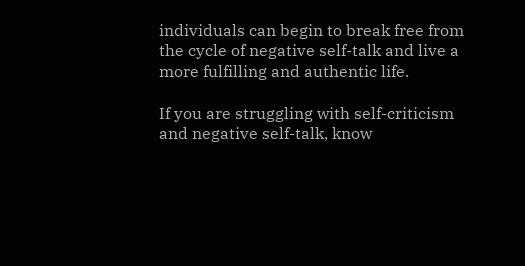individuals can begin to break free from the cycle of negative self-talk and live a more fulfilling and authentic life.

If you are struggling with self-criticism and negative self-talk, know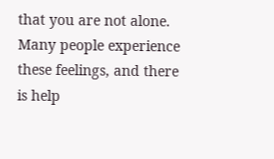that you are not alone. Many people experience these feelings, and there is help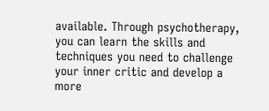available. Through psychotherapy, you can learn the skills and techniques you need to challenge your inner critic and develop a more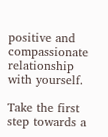positive and compassionate relationship with yourself.

Take the first step towards a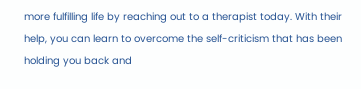more fulfilling life by reaching out to a therapist today. With their help, you can learn to overcome the self-criticism that has been holding you back and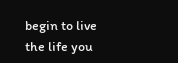begin to live the life you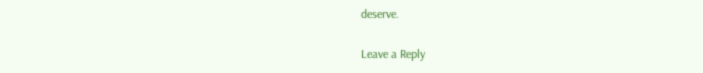deserve.

Leave a Reply